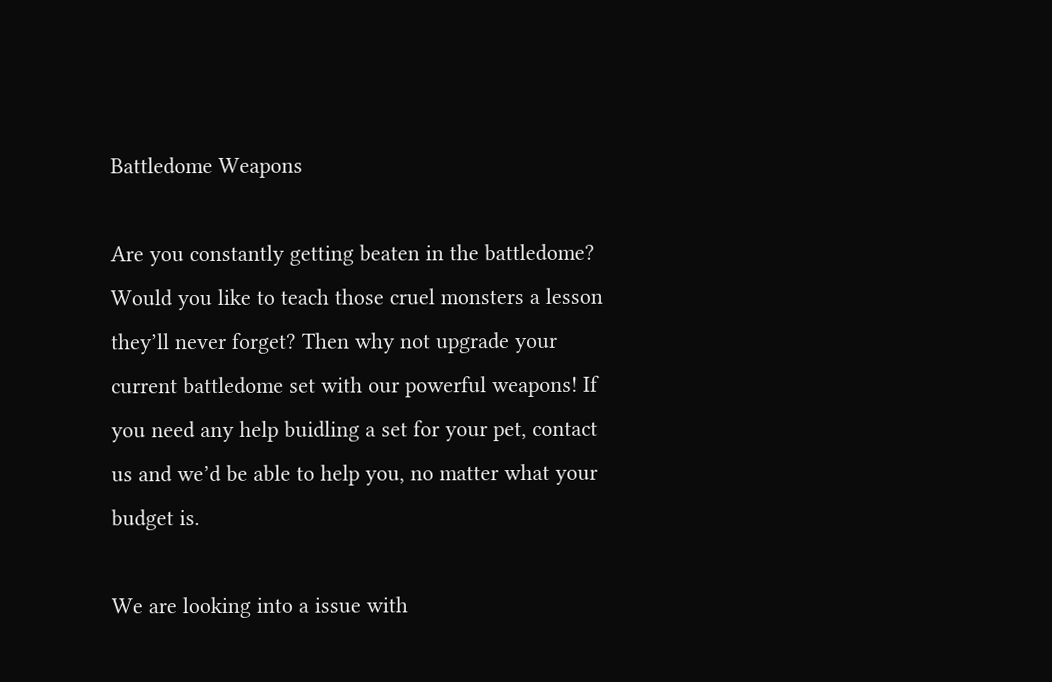Battledome Weapons

Are you constantly getting beaten in the battledome? Would you like to teach those cruel monsters a lesson they’ll never forget? Then why not upgrade your current battledome set with our powerful weapons! If you need any help buidling a set for your pet, contact us and we’d be able to help you, no matter what your budget is.

We are looking into a issue with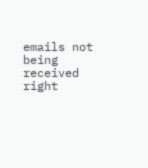emails not being received right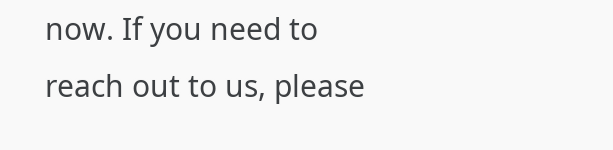now. If you need to reach out to us, please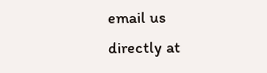email us directly at